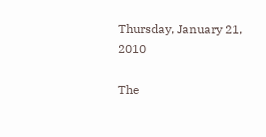Thursday, January 21, 2010

The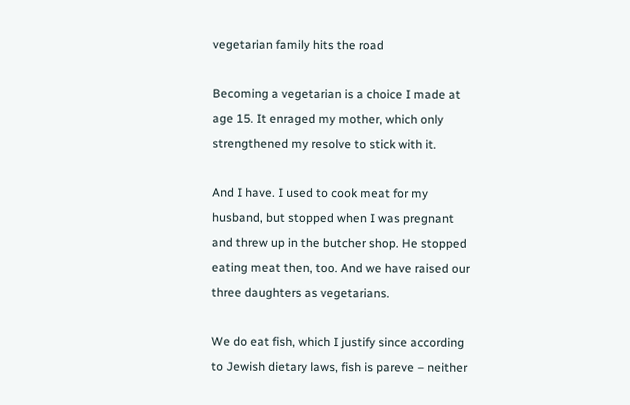vegetarian family hits the road

Becoming a vegetarian is a choice I made at age 15. It enraged my mother, which only strengthened my resolve to stick with it.

And I have. I used to cook meat for my husband, but stopped when I was pregnant and threw up in the butcher shop. He stopped eating meat then, too. And we have raised our three daughters as vegetarians.

We do eat fish, which I justify since according to Jewish dietary laws, fish is pareve – neither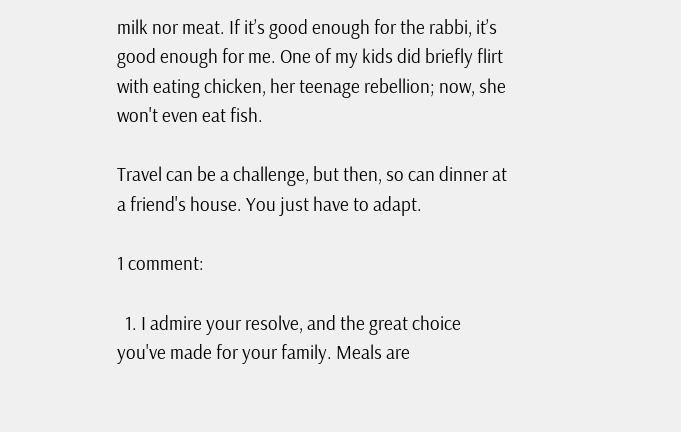milk nor meat. If it’s good enough for the rabbi, it’s good enough for me. One of my kids did briefly flirt with eating chicken, her teenage rebellion; now, she won't even eat fish.

Travel can be a challenge, but then, so can dinner at a friend's house. You just have to adapt.

1 comment:

  1. I admire your resolve, and the great choice you've made for your family. Meals are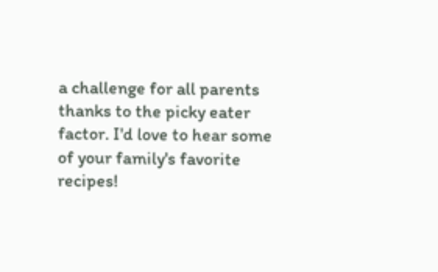a challenge for all parents thanks to the picky eater factor. I'd love to hear some of your family's favorite recipes!